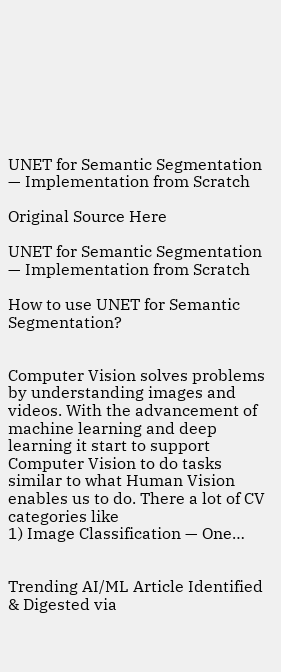UNET for Semantic Segmentation — Implementation from Scratch

Original Source Here

UNET for Semantic Segmentation — Implementation from Scratch

How to use UNET for Semantic Segmentation?


Computer Vision solves problems by understanding images and videos. With the advancement of machine learning and deep learning it start to support Computer Vision to do tasks similar to what Human Vision enables us to do. There a lot of CV categories like
1) Image Classification — One…


Trending AI/ML Article Identified & Digested via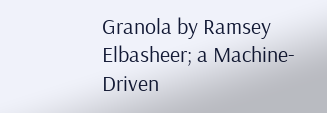Granola by Ramsey Elbasheer; a Machine-Driven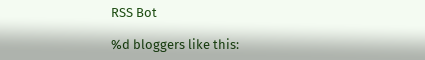RSS Bot

%d bloggers like this: